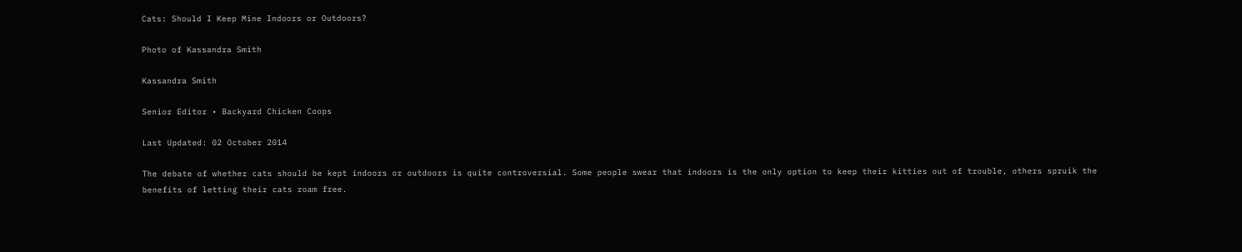Cats: Should I Keep Mine Indoors or Outdoors?

Photo of Kassandra Smith

Kassandra Smith

Senior Editor • Backyard Chicken Coops

Last Updated: 02 October 2014

The debate of whether cats should be kept indoors or outdoors is quite controversial. Some people swear that indoors is the only option to keep their kitties out of trouble, others spruik the benefits of letting their cats roam free.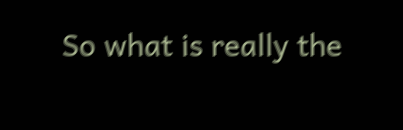So what is really the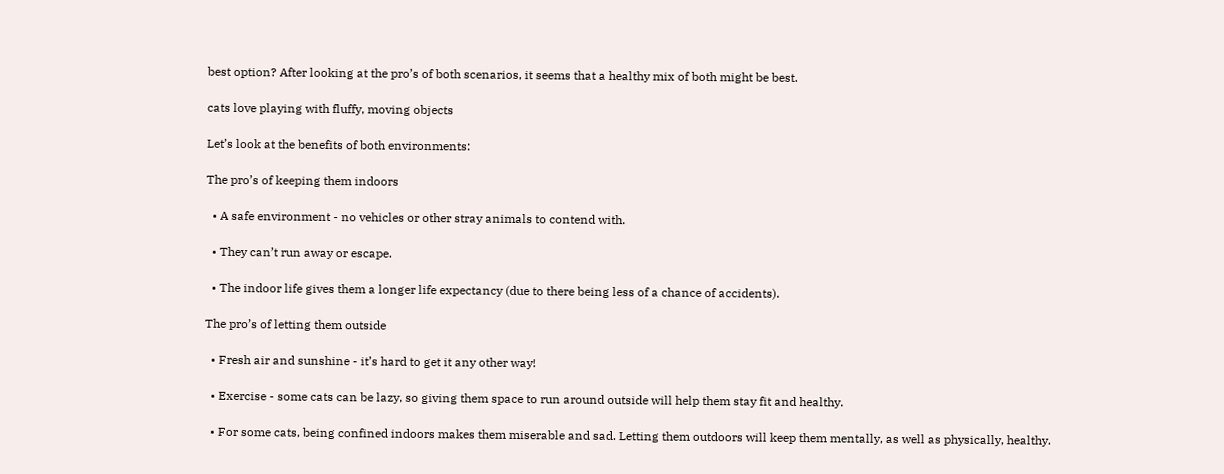best option? After looking at the pro’s of both scenarios, it seems that a healthy mix of both might be best.

cats love playing with fluffy, moving objects

Let’s look at the benefits of both environments:

The pro’s of keeping them indoors

  • A safe environment - no vehicles or other stray animals to contend with.

  • They can’t run away or escape.

  • The indoor life gives them a longer life expectancy (due to there being less of a chance of accidents).

The pro’s of letting them outside

  • Fresh air and sunshine - it’s hard to get it any other way!

  • Exercise - some cats can be lazy, so giving them space to run around outside will help them stay fit and healthy.

  • For some cats, being confined indoors makes them miserable and sad. Letting them outdoors will keep them mentally, as well as physically, healthy.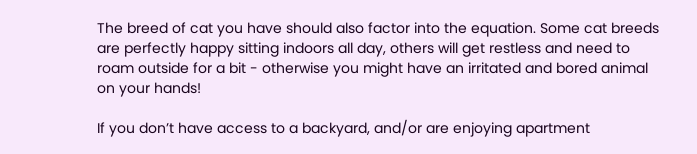The breed of cat you have should also factor into the equation. Some cat breeds are perfectly happy sitting indoors all day, others will get restless and need to roam outside for a bit - otherwise you might have an irritated and bored animal on your hands!

If you don’t have access to a backyard, and/or are enjoying apartment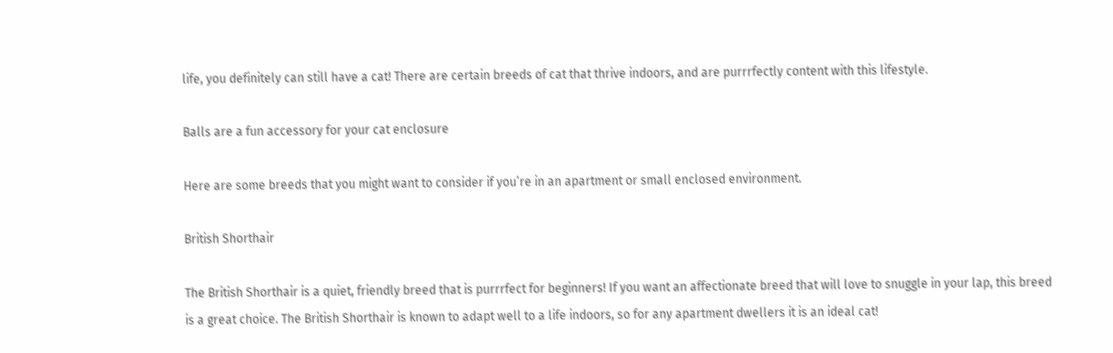life, you definitely can still have a cat! There are certain breeds of cat that thrive indoors, and are purrrfectly content with this lifestyle.

Balls are a fun accessory for your cat enclosure

Here are some breeds that you might want to consider if you’re in an apartment or small enclosed environment.

British Shorthair

The British Shorthair is a quiet, friendly breed that is purrrfect for beginners! If you want an affectionate breed that will love to snuggle in your lap, this breed is a great choice. The British Shorthair is known to adapt well to a life indoors, so for any apartment dwellers it is an ideal cat!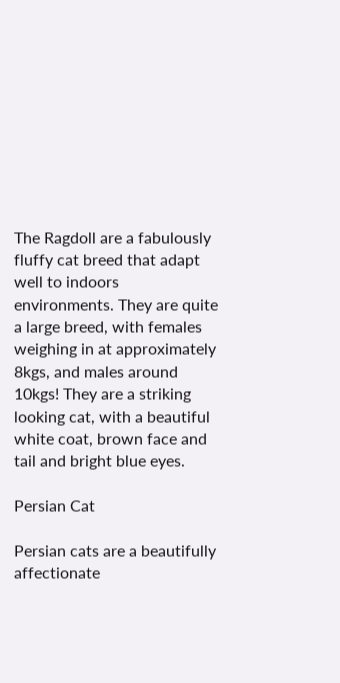The Ragdoll are a fabulously fluffy cat breed that adapt well to indoors environments. They are quite a large breed, with females weighing in at approximately 8kgs, and males around 10kgs! They are a striking looking cat, with a beautiful white coat, brown face and tail and bright blue eyes.

Persian Cat

Persian cats are a beautifully affectionate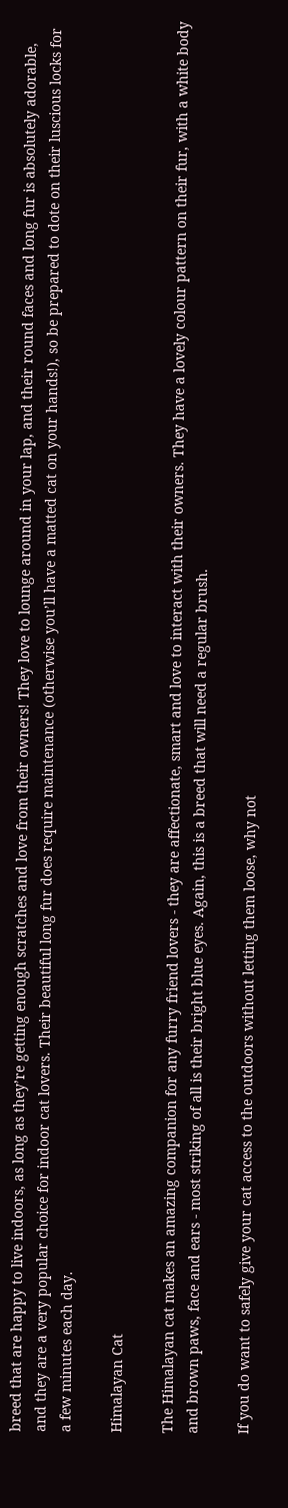breed that are happy to live indoors, as long as they’re getting enough scratches and love from their owners! They love to lounge around in your lap, and their round faces and long fur is absolutely adorable, and they are a very popular choice for indoor cat lovers. Their beautiful long fur does require maintenance (otherwise you’ll have a matted cat on your hands!), so be prepared to dote on their luscious locks for a few minutes each day.

Himalayan Cat

The Himalayan cat makes an amazing companion for any furry friend lovers - they are affectionate, smart and love to interact with their owners. They have a lovely colour pattern on their fur, with a white body and brown paws, face and ears - most striking of all is their bright blue eyes. Again, this is a breed that will need a regular brush.

If you do want to safely give your cat access to the outdoors without letting them loose, why not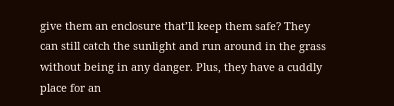give them an enclosure that’ll keep them safe? They can still catch the sunlight and run around in the grass without being in any danger. Plus, they have a cuddly place for an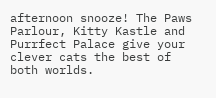afternoon snooze! The Paws Parlour, Kitty Kastle and Purrfect Palace give your clever cats the best of both worlds.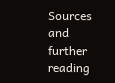Sources and further reading